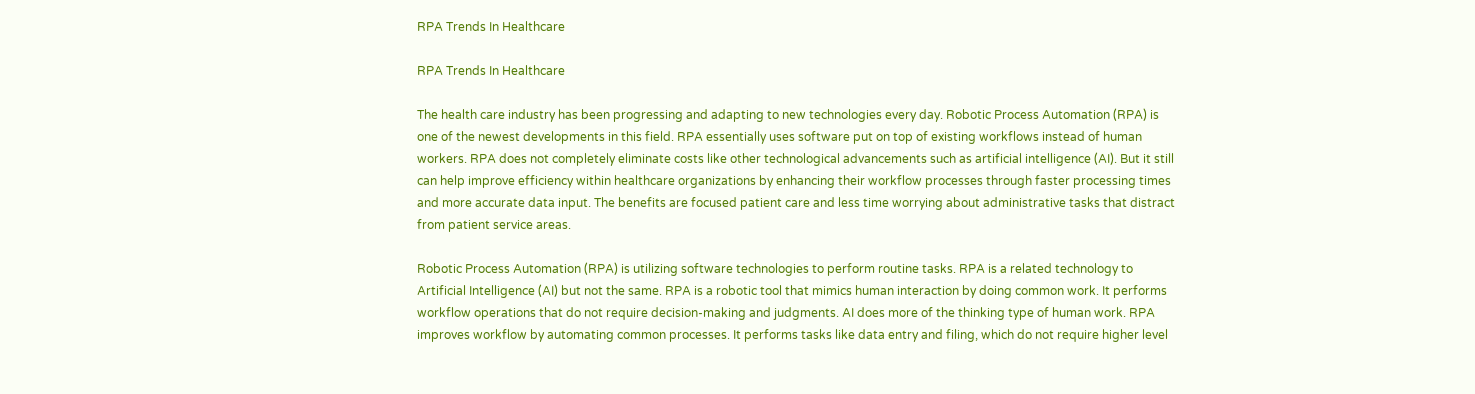RPA Trends In Healthcare

RPA Trends In Healthcare

The health care industry has been progressing and adapting to new technologies every day. Robotic Process Automation (RPA) is one of the newest developments in this field. RPA essentially uses software put on top of existing workflows instead of human workers. RPA does not completely eliminate costs like other technological advancements such as artificial intelligence (AI). But it still can help improve efficiency within healthcare organizations by enhancing their workflow processes through faster processing times and more accurate data input. The benefits are focused patient care and less time worrying about administrative tasks that distract from patient service areas.

Robotic Process Automation (RPA) is utilizing software technologies to perform routine tasks. RPA is a related technology to Artificial Intelligence (AI) but not the same. RPA is a robotic tool that mimics human interaction by doing common work. It performs workflow operations that do not require decision-making and judgments. AI does more of the thinking type of human work. RPA improves workflow by automating common processes. It performs tasks like data entry and filing, which do not require higher level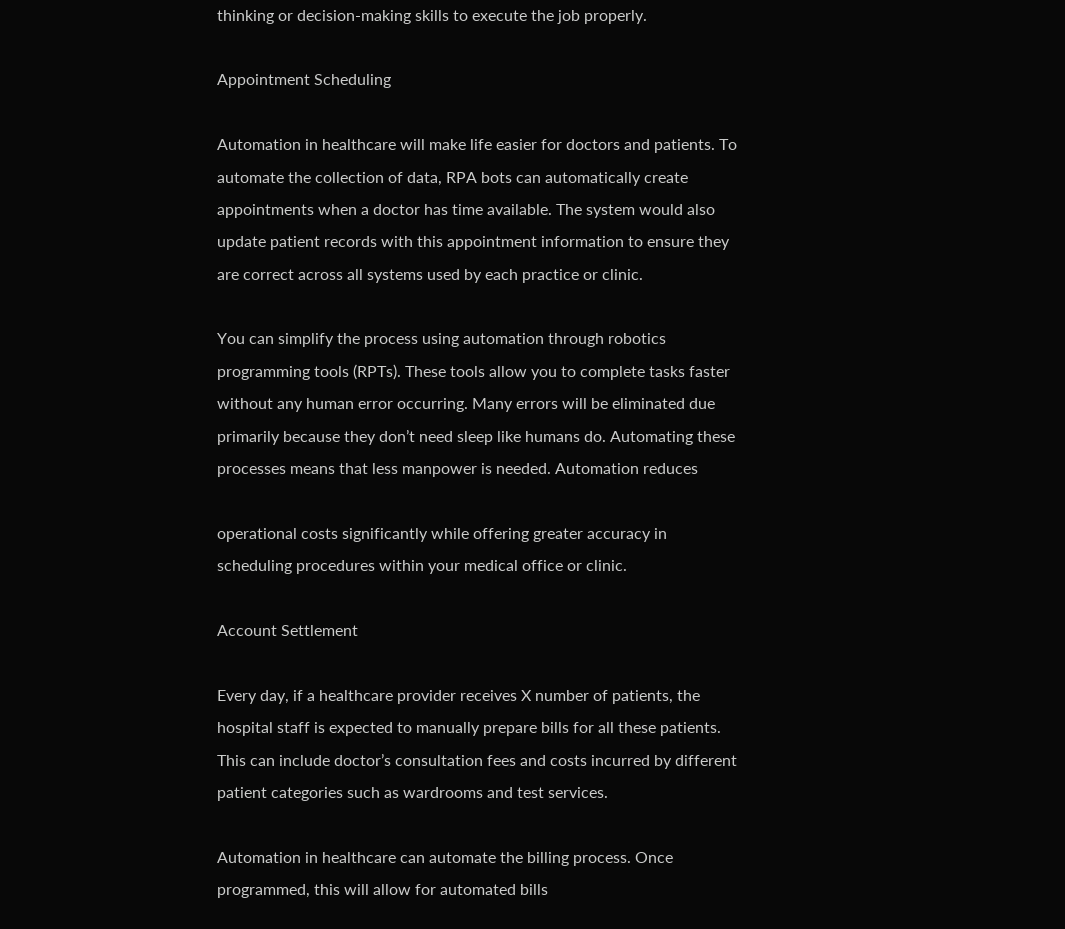thinking or decision-making skills to execute the job properly.

Appointment Scheduling

Automation in healthcare will make life easier for doctors and patients. To automate the collection of data, RPA bots can automatically create appointments when a doctor has time available. The system would also update patient records with this appointment information to ensure they are correct across all systems used by each practice or clinic.

You can simplify the process using automation through robotics programming tools (RPTs). These tools allow you to complete tasks faster without any human error occurring. Many errors will be eliminated due primarily because they don’t need sleep like humans do. Automating these processes means that less manpower is needed. Automation reduces

operational costs significantly while offering greater accuracy in scheduling procedures within your medical office or clinic.

Account Settlement

Every day, if a healthcare provider receives X number of patients, the hospital staff is expected to manually prepare bills for all these patients. This can include doctor’s consultation fees and costs incurred by different patient categories such as wardrooms and test services.

Automation in healthcare can automate the billing process. Once programmed, this will allow for automated bills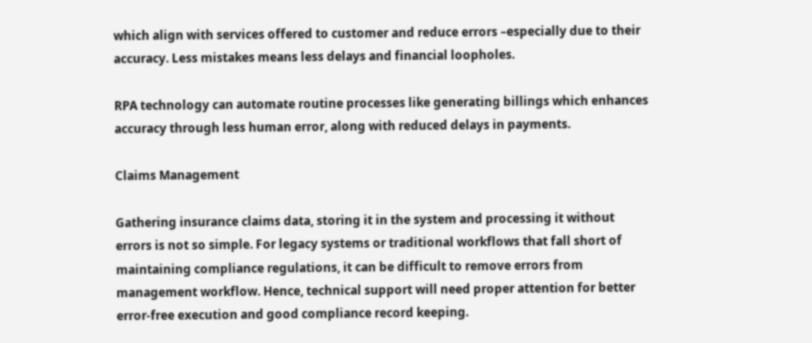which align with services offered to customer and reduce errors –especially due to their accuracy. Less mistakes means less delays and financial loopholes.

RPA technology can automate routine processes like generating billings which enhances accuracy through less human error, along with reduced delays in payments.

Claims Management

Gathering insurance claims data, storing it in the system and processing it without errors is not so simple. For legacy systems or traditional workflows that fall short of maintaining compliance regulations, it can be difficult to remove errors from management workflow. Hence, technical support will need proper attention for better error-free execution and good compliance record keeping.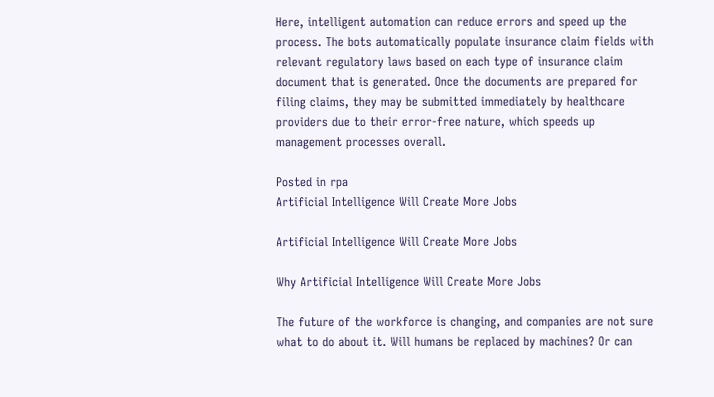Here, intelligent automation can reduce errors and speed up the process. The bots automatically populate insurance claim fields with relevant regulatory laws based on each type of insurance claim document that is generated. Once the documents are prepared for filing claims, they may be submitted immediately by healthcare providers due to their error-free nature, which speeds up management processes overall.

Posted in rpa
Artificial Intelligence Will Create More Jobs

Artificial Intelligence Will Create More Jobs

Why Artificial Intelligence Will Create More Jobs

The future of the workforce is changing, and companies are not sure what to do about it. Will humans be replaced by machines? Or can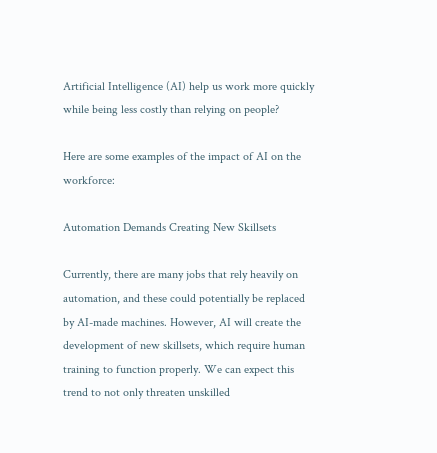Artificial Intelligence (AI) help us work more quickly while being less costly than relying on people?

Here are some examples of the impact of AI on the workforce:

Automation Demands Creating New Skillsets

Currently, there are many jobs that rely heavily on automation, and these could potentially be replaced by AI-made machines. However, AI will create the development of new skillsets, which require human training to function properly. We can expect this trend to not only threaten unskilled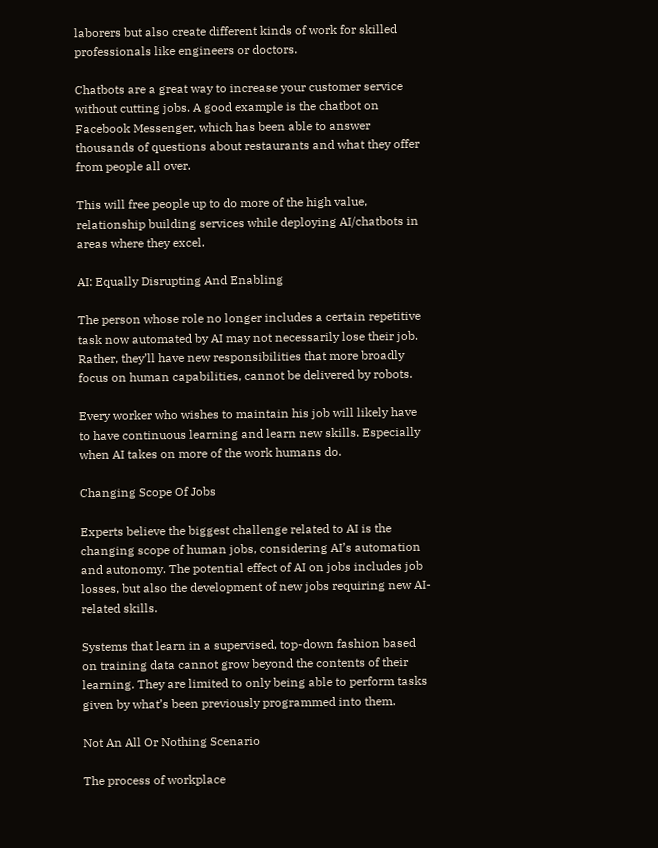laborers but also create different kinds of work for skilled professionals like engineers or doctors.

Chatbots are a great way to increase your customer service without cutting jobs. A good example is the chatbot on Facebook Messenger, which has been able to answer thousands of questions about restaurants and what they offer from people all over.

This will free people up to do more of the high value, relationship building services while deploying AI/chatbots in areas where they excel.

AI: Equally Disrupting And Enabling

The person whose role no longer includes a certain repetitive task now automated by AI may not necessarily lose their job. Rather, they’ll have new responsibilities that more broadly focus on human capabilities, cannot be delivered by robots.

Every worker who wishes to maintain his job will likely have to have continuous learning and learn new skills. Especially when AI takes on more of the work humans do.

Changing Scope Of Jobs

Experts believe the biggest challenge related to AI is the changing scope of human jobs, considering AI’s automation and autonomy. The potential effect of AI on jobs includes job losses, but also the development of new jobs requiring new AI-related skills.

Systems that learn in a supervised, top-down fashion based on training data cannot grow beyond the contents of their learning. They are limited to only being able to perform tasks given by what’s been previously programmed into them.

Not An All Or Nothing Scenario

The process of workplace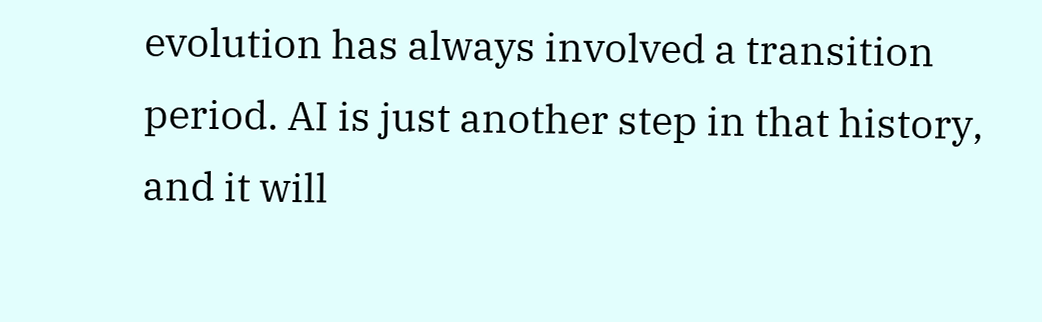evolution has always involved a transition period. AI is just another step in that history, and it will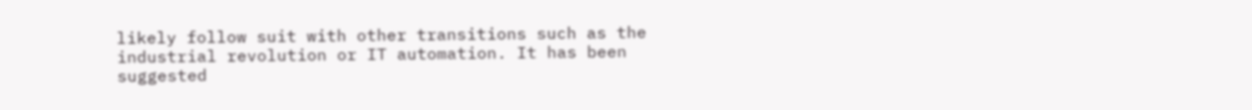likely follow suit with other transitions such as the industrial revolution or IT automation. It has been suggested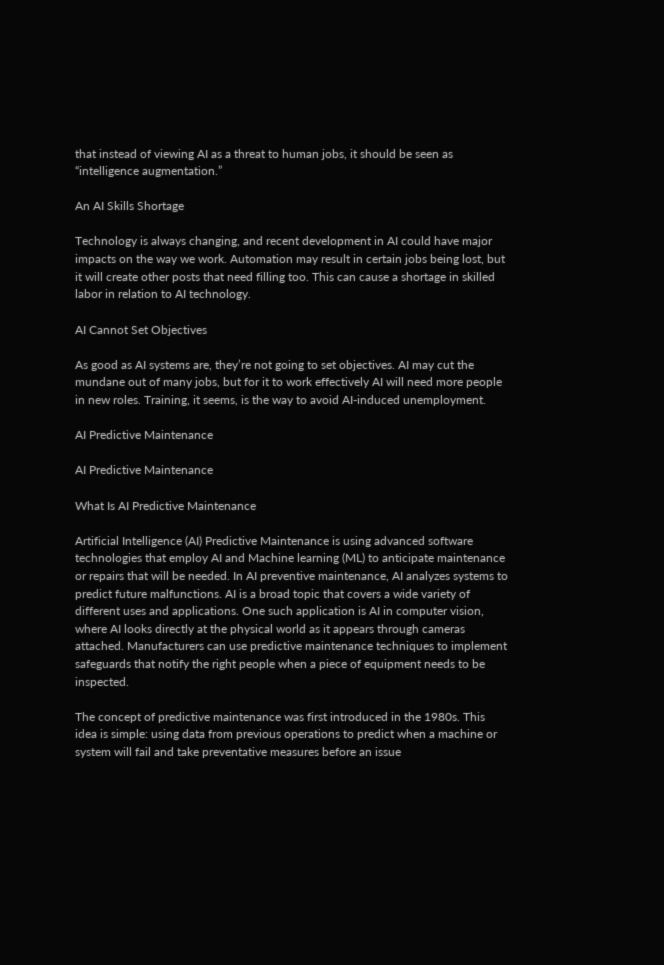that instead of viewing AI as a threat to human jobs, it should be seen as “intelligence augmentation.”

An AI Skills Shortage

Technology is always changing, and recent development in AI could have major impacts on the way we work. Automation may result in certain jobs being lost, but it will create other posts that need filling too. This can cause a shortage in skilled labor in relation to AI technology.

AI Cannot Set Objectives

As good as AI systems are, they’re not going to set objectives. AI may cut the mundane out of many jobs, but for it to work effectively AI will need more people in new roles. Training, it seems, is the way to avoid AI-induced unemployment.

AI Predictive Maintenance

AI Predictive Maintenance

What Is AI Predictive Maintenance

Artificial Intelligence (AI) Predictive Maintenance is using advanced software technologies that employ AI and Machine learning (ML) to anticipate maintenance or repairs that will be needed. In AI preventive maintenance, AI analyzes systems to predict future malfunctions. AI is a broad topic that covers a wide variety of different uses and applications. One such application is AI in computer vision, where AI looks directly at the physical world as it appears through cameras attached. Manufacturers can use predictive maintenance techniques to implement safeguards that notify the right people when a piece of equipment needs to be inspected.

The concept of predictive maintenance was first introduced in the 1980s. This idea is simple: using data from previous operations to predict when a machine or system will fail and take preventative measures before an issue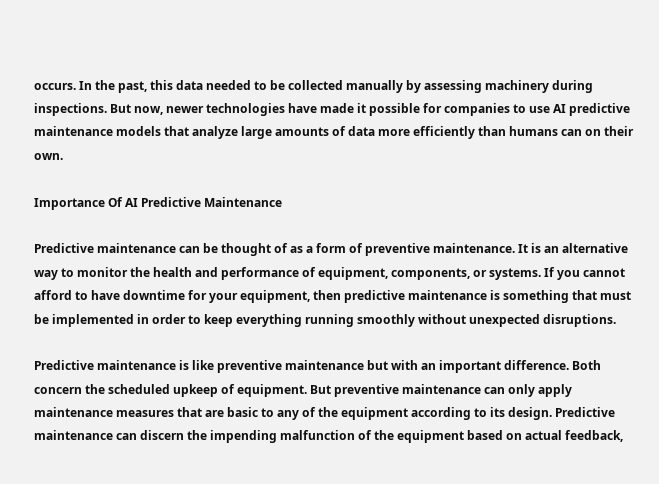occurs. In the past, this data needed to be collected manually by assessing machinery during inspections. But now, newer technologies have made it possible for companies to use AI predictive maintenance models that analyze large amounts of data more efficiently than humans can on their own.

Importance Of AI Predictive Maintenance

Predictive maintenance can be thought of as a form of preventive maintenance. It is an alternative way to monitor the health and performance of equipment, components, or systems. If you cannot afford to have downtime for your equipment, then predictive maintenance is something that must be implemented in order to keep everything running smoothly without unexpected disruptions.

Predictive maintenance is like preventive maintenance but with an important difference. Both concern the scheduled upkeep of equipment. But preventive maintenance can only apply maintenance measures that are basic to any of the equipment according to its design. Predictive maintenance can discern the impending malfunction of the equipment based on actual feedback,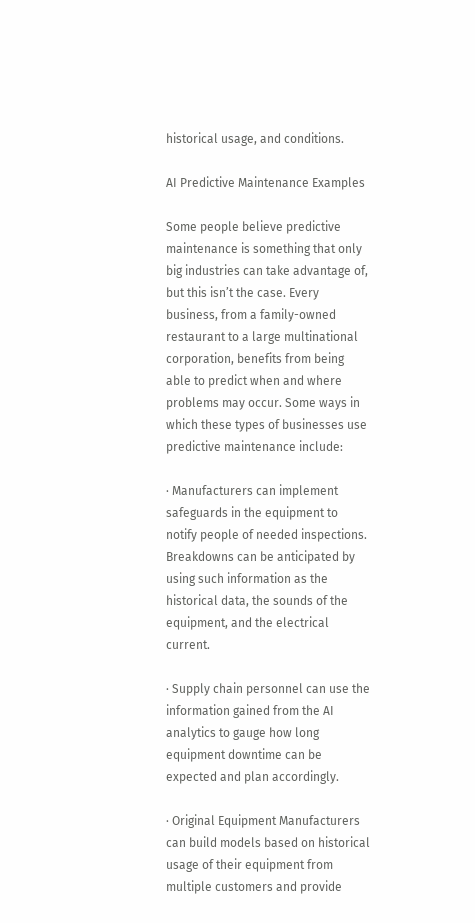historical usage, and conditions.

AI Predictive Maintenance Examples

Some people believe predictive maintenance is something that only big industries can take advantage of, but this isn’t the case. Every business, from a family-owned restaurant to a large multinational corporation, benefits from being able to predict when and where problems may occur. Some ways in which these types of businesses use predictive maintenance include:

· Manufacturers can implement safeguards in the equipment to notify people of needed inspections. Breakdowns can be anticipated by using such information as the historical data, the sounds of the equipment, and the electrical current.

· Supply chain personnel can use the information gained from the AI analytics to gauge how long equipment downtime can be expected and plan accordingly.

· Original Equipment Manufacturers can build models based on historical usage of their equipment from multiple customers and provide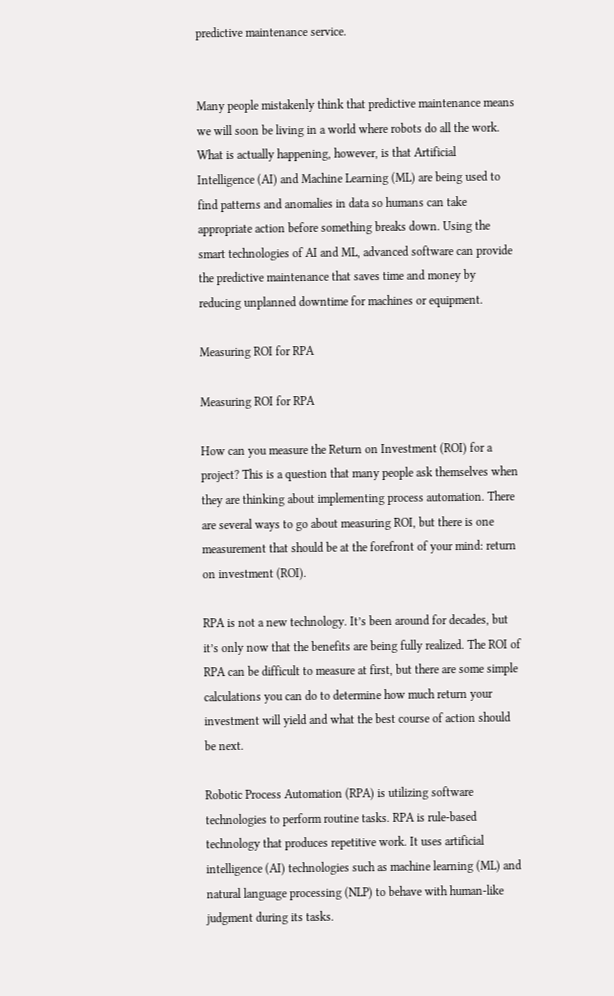predictive maintenance service.


Many people mistakenly think that predictive maintenance means we will soon be living in a world where robots do all the work. What is actually happening, however, is that Artificial Intelligence (AI) and Machine Learning (ML) are being used to find patterns and anomalies in data so humans can take appropriate action before something breaks down. Using the smart technologies of AI and ML, advanced software can provide the predictive maintenance that saves time and money by reducing unplanned downtime for machines or equipment.

Measuring ROI for RPA

Measuring ROI for RPA

How can you measure the Return on Investment (ROI) for a project? This is a question that many people ask themselves when they are thinking about implementing process automation. There are several ways to go about measuring ROI, but there is one measurement that should be at the forefront of your mind: return on investment (ROI).

RPA is not a new technology. It’s been around for decades, but it’s only now that the benefits are being fully realized. The ROI of RPA can be difficult to measure at first, but there are some simple calculations you can do to determine how much return your investment will yield and what the best course of action should be next.

Robotic Process Automation (RPA) is utilizing software technologies to perform routine tasks. RPA is rule-based technology that produces repetitive work. It uses artificial intelligence (AI) technologies such as machine learning (ML) and natural language processing (NLP) to behave with human-like judgment during its tasks.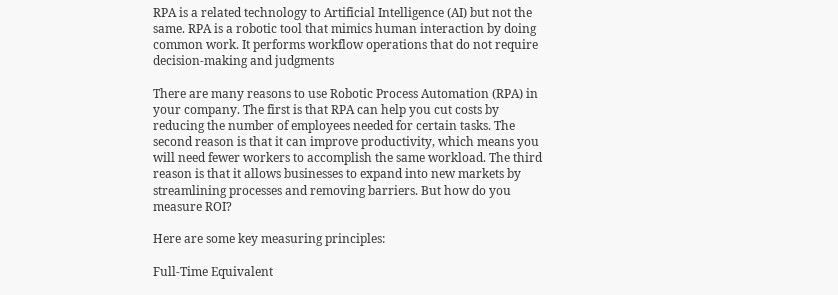RPA is a related technology to Artificial Intelligence (AI) but not the same. RPA is a robotic tool that mimics human interaction by doing common work. It performs workflow operations that do not require decision-making and judgments

There are many reasons to use Robotic Process Automation (RPA) in your company. The first is that RPA can help you cut costs by reducing the number of employees needed for certain tasks. The second reason is that it can improve productivity, which means you will need fewer workers to accomplish the same workload. The third reason is that it allows businesses to expand into new markets by streamlining processes and removing barriers. But how do you measure ROI?

Here are some key measuring principles:

Full-Time Equivalent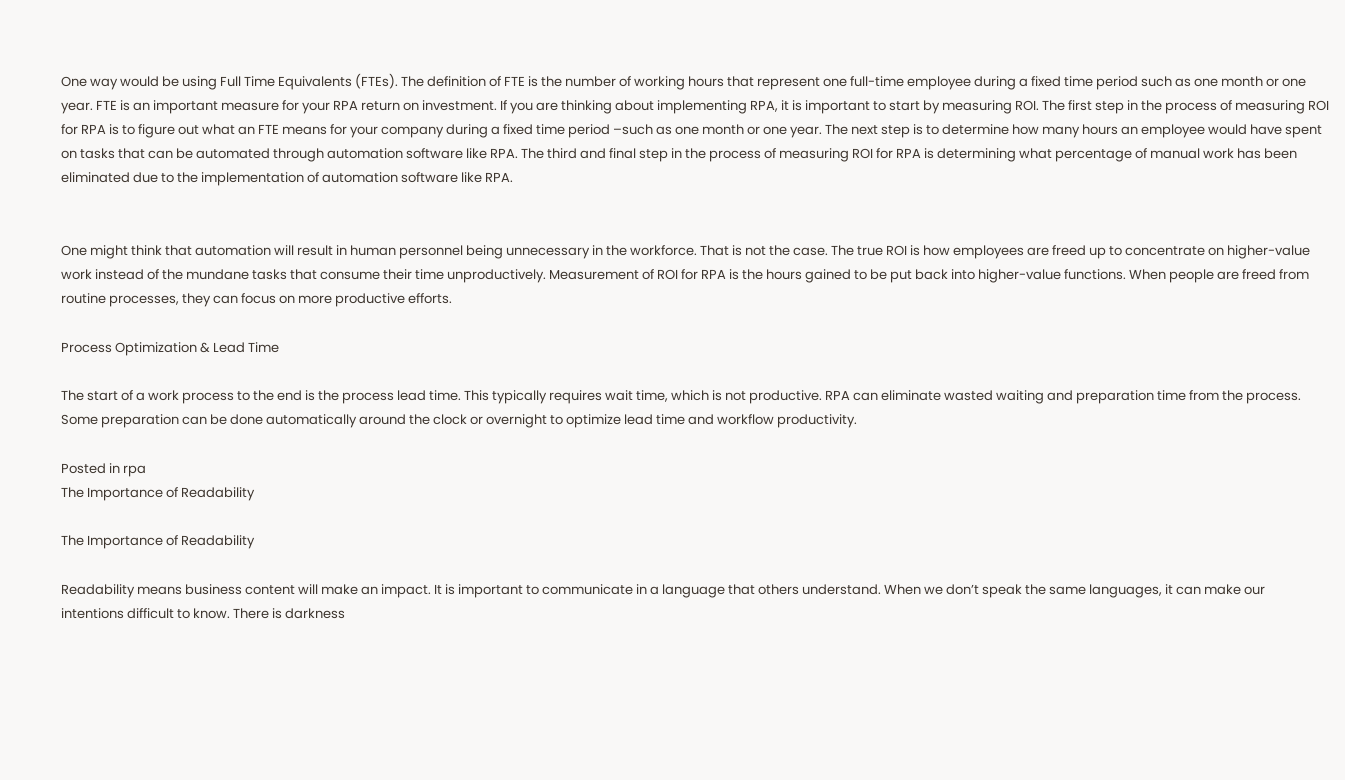One way would be using Full Time Equivalents (FTEs). The definition of FTE is the number of working hours that represent one full-time employee during a fixed time period such as one month or one year. FTE is an important measure for your RPA return on investment. If you are thinking about implementing RPA, it is important to start by measuring ROI. The first step in the process of measuring ROI for RPA is to figure out what an FTE means for your company during a fixed time period –such as one month or one year. The next step is to determine how many hours an employee would have spent on tasks that can be automated through automation software like RPA. The third and final step in the process of measuring ROI for RPA is determining what percentage of manual work has been eliminated due to the implementation of automation software like RPA.


One might think that automation will result in human personnel being unnecessary in the workforce. That is not the case. The true ROI is how employees are freed up to concentrate on higher-value work instead of the mundane tasks that consume their time unproductively. Measurement of ROI for RPA is the hours gained to be put back into higher-value functions. When people are freed from routine processes, they can focus on more productive efforts.

Process Optimization & Lead Time

The start of a work process to the end is the process lead time. This typically requires wait time, which is not productive. RPA can eliminate wasted waiting and preparation time from the process. Some preparation can be done automatically around the clock or overnight to optimize lead time and workflow productivity.

Posted in rpa
The Importance of Readability

The Importance of Readability

Readability means business content will make an impact. It is important to communicate in a language that others understand. When we don’t speak the same languages, it can make our intentions difficult to know. There is darkness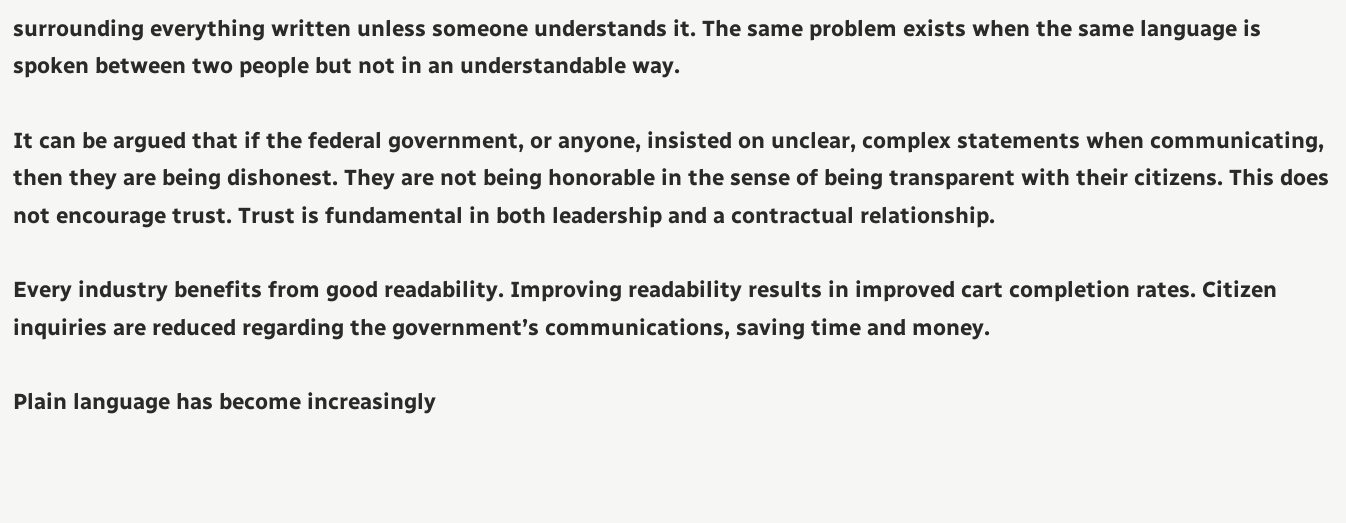surrounding everything written unless someone understands it. The same problem exists when the same language is spoken between two people but not in an understandable way.

It can be argued that if the federal government, or anyone, insisted on unclear, complex statements when communicating, then they are being dishonest. They are not being honorable in the sense of being transparent with their citizens. This does not encourage trust. Trust is fundamental in both leadership and a contractual relationship.

Every industry benefits from good readability. Improving readability results in improved cart completion rates. Citizen inquiries are reduced regarding the government’s communications, saving time and money.

Plain language has become increasingly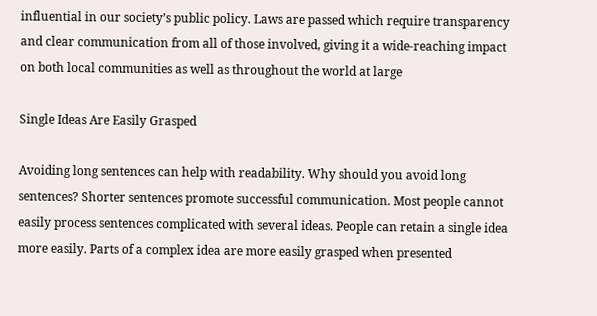influential in our society’s public policy. Laws are passed which require transparency and clear communication from all of those involved, giving it a wide-reaching impact on both local communities as well as throughout the world at large

Single Ideas Are Easily Grasped

Avoiding long sentences can help with readability. Why should you avoid long sentences? Shorter sentences promote successful communication. Most people cannot easily process sentences complicated with several ideas. People can retain a single idea more easily. Parts of a complex idea are more easily grasped when presented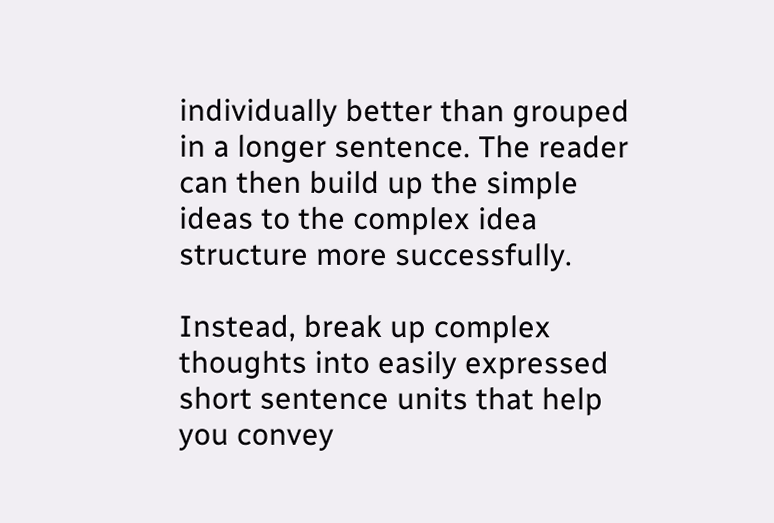individually better than grouped in a longer sentence. The reader can then build up the simple ideas to the complex idea structure more successfully.

Instead, break up complex thoughts into easily expressed short sentence units that help you convey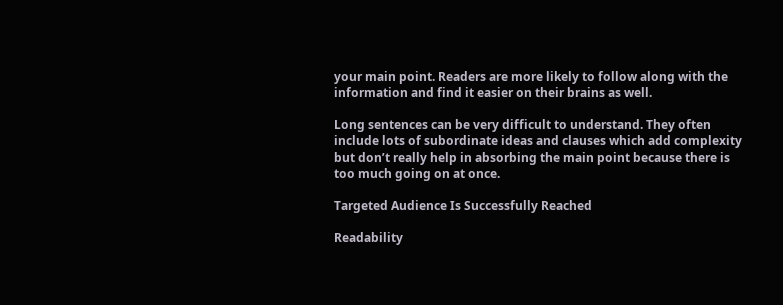your main point. Readers are more likely to follow along with the information and find it easier on their brains as well.

Long sentences can be very difficult to understand. They often include lots of subordinate ideas and clauses which add complexity but don’t really help in absorbing the main point because there is too much going on at once.

Targeted Audience Is Successfully Reached

Readability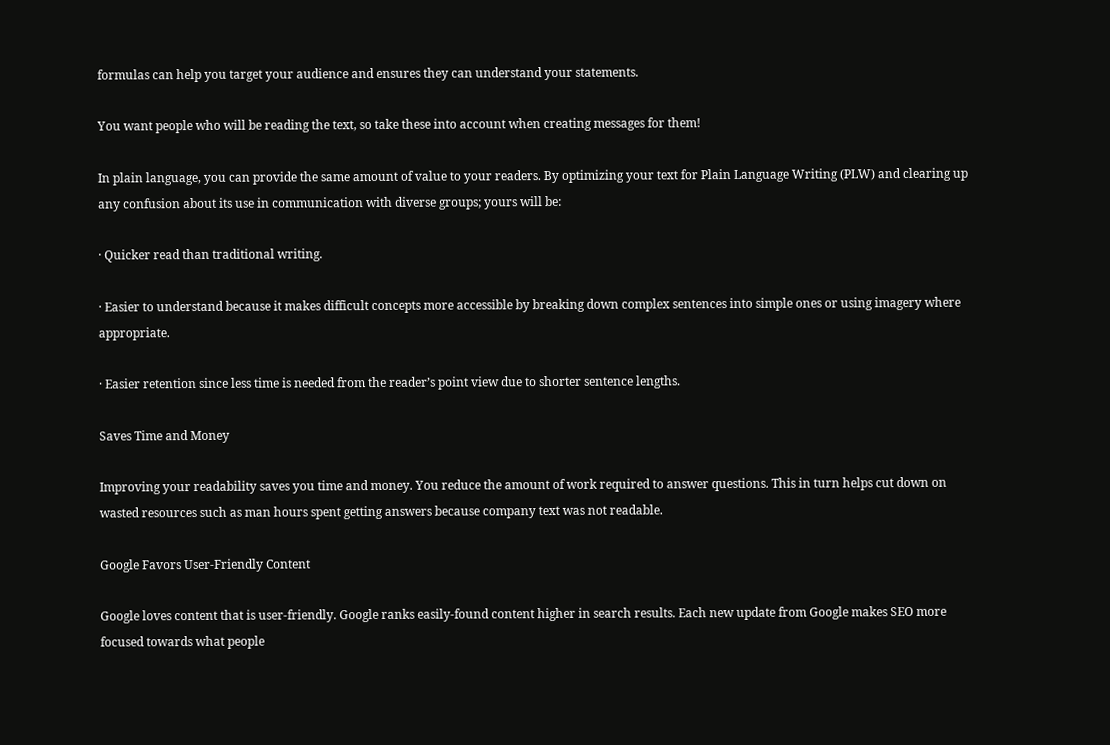formulas can help you target your audience and ensures they can understand your statements.

You want people who will be reading the text, so take these into account when creating messages for them!

In plain language, you can provide the same amount of value to your readers. By optimizing your text for Plain Language Writing (PLW) and clearing up any confusion about its use in communication with diverse groups; yours will be:

· Quicker read than traditional writing.

· Easier to understand because it makes difficult concepts more accessible by breaking down complex sentences into simple ones or using imagery where appropriate.

· Easier retention since less time is needed from the reader’s point view due to shorter sentence lengths.

Saves Time and Money

Improving your readability saves you time and money. You reduce the amount of work required to answer questions. This in turn helps cut down on wasted resources such as man hours spent getting answers because company text was not readable.

Google Favors User-Friendly Content

Google loves content that is user-friendly. Google ranks easily-found content higher in search results. Each new update from Google makes SEO more focused towards what people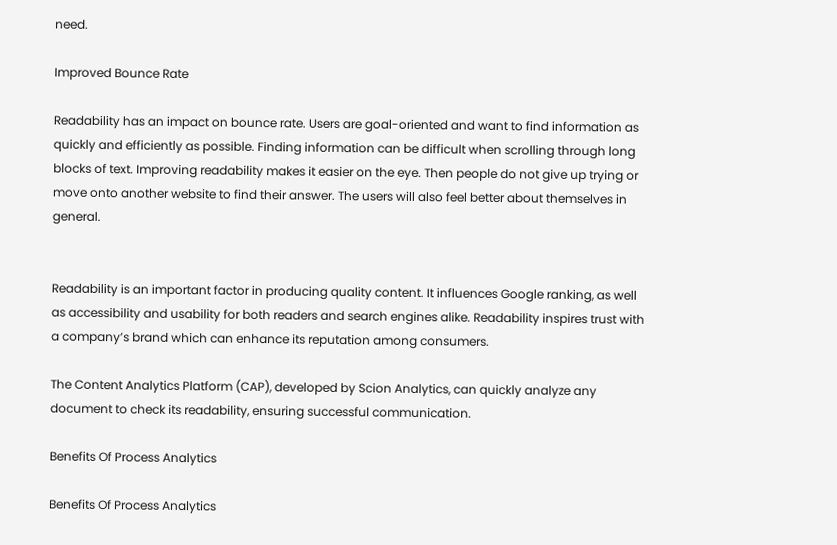need.

Improved Bounce Rate

Readability has an impact on bounce rate. Users are goal-oriented and want to find information as quickly and efficiently as possible. Finding information can be difficult when scrolling through long blocks of text. Improving readability makes it easier on the eye. Then people do not give up trying or move onto another website to find their answer. The users will also feel better about themselves in general.


Readability is an important factor in producing quality content. It influences Google ranking, as well as accessibility and usability for both readers and search engines alike. Readability inspires trust with a company’s brand which can enhance its reputation among consumers.

The Content Analytics Platform (CAP), developed by Scion Analytics, can quickly analyze any document to check its readability, ensuring successful communication.

Benefits Of Process Analytics

Benefits Of Process Analytics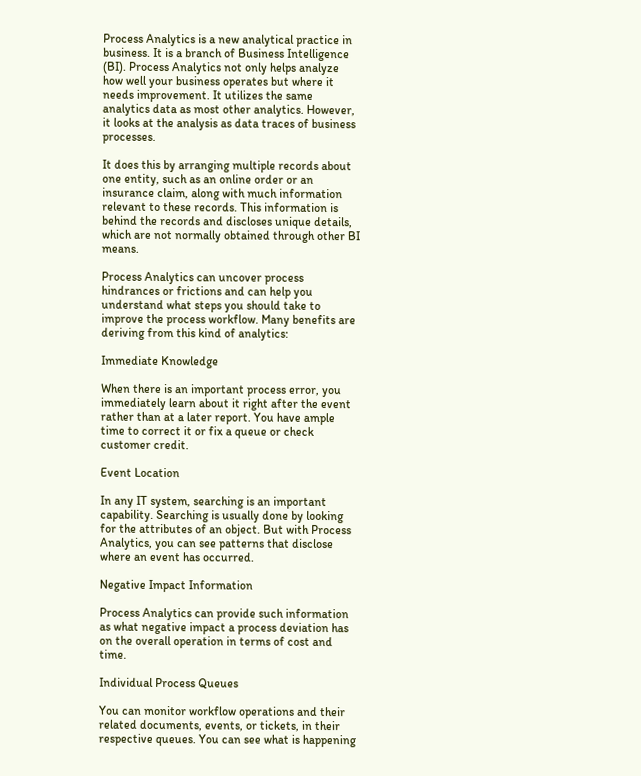Process Analytics is a new analytical practice in business. It is a branch of Business Intelligence (BI). Process Analytics not only helps analyze how well your business operates but where it needs improvement. It utilizes the same analytics data as most other analytics. However, it looks at the analysis as data traces of business processes.

It does this by arranging multiple records about one entity, such as an online order or an insurance claim, along with much information relevant to these records. This information is behind the records and discloses unique details, which are not normally obtained through other BI means.

Process Analytics can uncover process hindrances or frictions and can help you understand what steps you should take to improve the process workflow. Many benefits are deriving from this kind of analytics:

Immediate Knowledge

When there is an important process error, you immediately learn about it right after the event rather than at a later report. You have ample time to correct it or fix a queue or check customer credit.

Event Location

In any IT system, searching is an important capability. Searching is usually done by looking for the attributes of an object. But with Process Analytics, you can see patterns that disclose where an event has occurred.

Negative Impact Information

Process Analytics can provide such information as what negative impact a process deviation has on the overall operation in terms of cost and time.

Individual Process Queues

You can monitor workflow operations and their related documents, events, or tickets, in their respective queues. You can see what is happening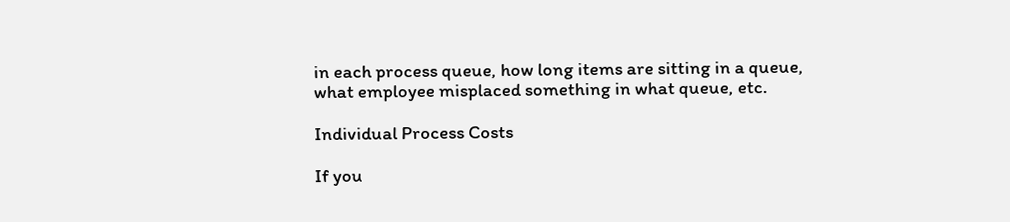in each process queue, how long items are sitting in a queue, what employee misplaced something in what queue, etc.

Individual Process Costs

If you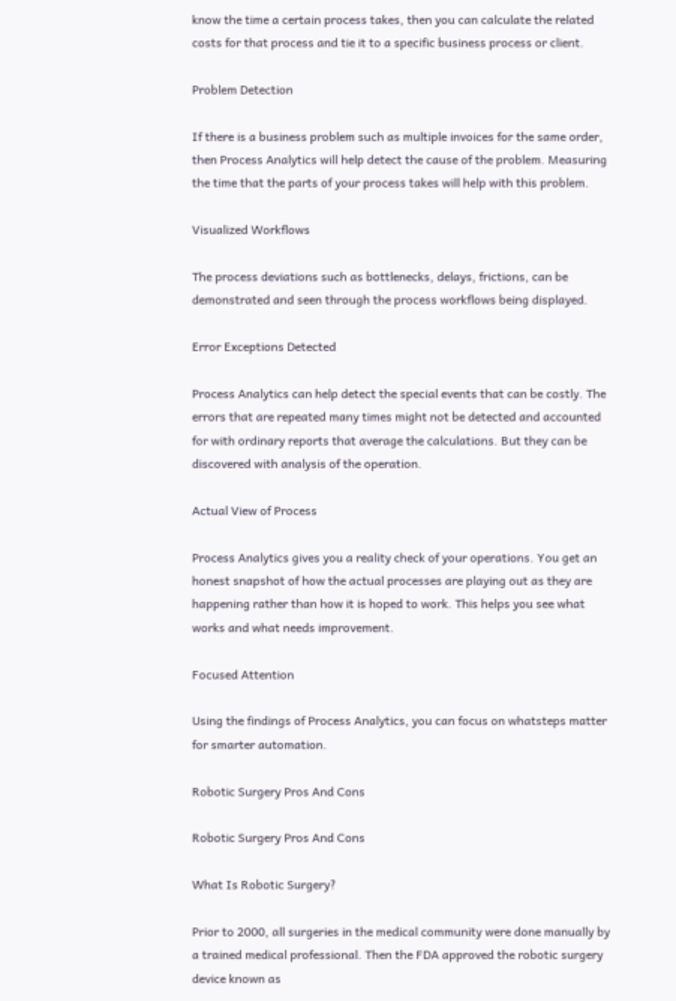know the time a certain process takes, then you can calculate the related costs for that process and tie it to a specific business process or client.

Problem Detection

If there is a business problem such as multiple invoices for the same order, then Process Analytics will help detect the cause of the problem. Measuring the time that the parts of your process takes will help with this problem.

Visualized Workflows

The process deviations such as bottlenecks, delays, frictions, can be demonstrated and seen through the process workflows being displayed.

Error Exceptions Detected

Process Analytics can help detect the special events that can be costly. The errors that are repeated many times might not be detected and accounted for with ordinary reports that average the calculations. But they can be discovered with analysis of the operation.

Actual View of Process

Process Analytics gives you a reality check of your operations. You get an honest snapshot of how the actual processes are playing out as they are happening rather than how it is hoped to work. This helps you see what works and what needs improvement.

Focused Attention

Using the findings of Process Analytics, you can focus on whatsteps matter for smarter automation.

Robotic Surgery Pros And Cons

Robotic Surgery Pros And Cons

What Is Robotic Surgery?

Prior to 2000, all surgeries in the medical community were done manually by a trained medical professional. Then the FDA approved the robotic surgery device known as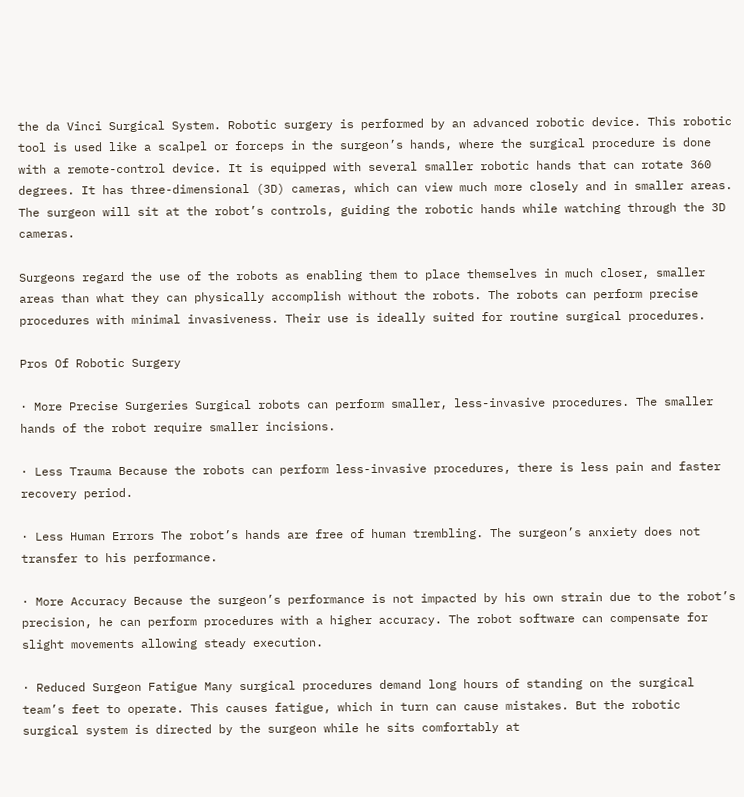the da Vinci Surgical System. Robotic surgery is performed by an advanced robotic device. This robotic tool is used like a scalpel or forceps in the surgeon’s hands, where the surgical procedure is done with a remote-control device. It is equipped with several smaller robotic hands that can rotate 360 degrees. It has three-dimensional (3D) cameras, which can view much more closely and in smaller areas. The surgeon will sit at the robot’s controls, guiding the robotic hands while watching through the 3D cameras.

Surgeons regard the use of the robots as enabling them to place themselves in much closer, smaller areas than what they can physically accomplish without the robots. The robots can perform precise procedures with minimal invasiveness. Their use is ideally suited for routine surgical procedures.

Pros Of Robotic Surgery

· More Precise Surgeries Surgical robots can perform smaller, less-invasive procedures. The smaller hands of the robot require smaller incisions.

· Less Trauma Because the robots can perform less-invasive procedures, there is less pain and faster recovery period.

· Less Human Errors The robot’s hands are free of human trembling. The surgeon’s anxiety does not transfer to his performance.

· More Accuracy Because the surgeon’s performance is not impacted by his own strain due to the robot’s precision, he can perform procedures with a higher accuracy. The robot software can compensate for slight movements allowing steady execution.

· Reduced Surgeon Fatigue Many surgical procedures demand long hours of standing on the surgical team’s feet to operate. This causes fatigue, which in turn can cause mistakes. But the robotic surgical system is directed by the surgeon while he sits comfortably at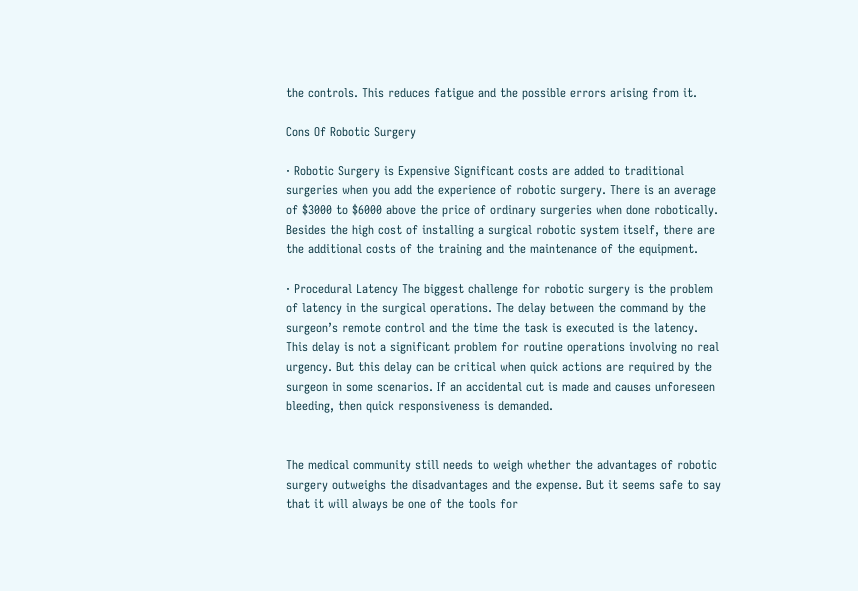the controls. This reduces fatigue and the possible errors arising from it.

Cons Of Robotic Surgery

· Robotic Surgery is Expensive Significant costs are added to traditional surgeries when you add the experience of robotic surgery. There is an average of $3000 to $6000 above the price of ordinary surgeries when done robotically. Besides the high cost of installing a surgical robotic system itself, there are the additional costs of the training and the maintenance of the equipment.

· Procedural Latency The biggest challenge for robotic surgery is the problem of latency in the surgical operations. The delay between the command by the surgeon’s remote control and the time the task is executed is the latency. This delay is not a significant problem for routine operations involving no real urgency. But this delay can be critical when quick actions are required by the surgeon in some scenarios. If an accidental cut is made and causes unforeseen bleeding, then quick responsiveness is demanded.


The medical community still needs to weigh whether the advantages of robotic surgery outweighs the disadvantages and the expense. But it seems safe to say that it will always be one of the tools for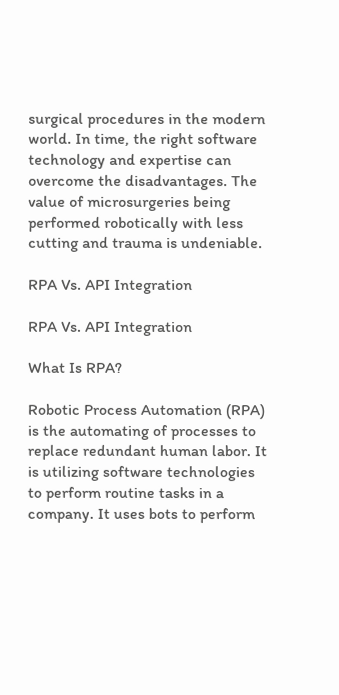surgical procedures in the modern world. In time, the right software technology and expertise can overcome the disadvantages. The value of microsurgeries being performed robotically with less cutting and trauma is undeniable.

RPA Vs. API Integration

RPA Vs. API Integration

What Is RPA?

Robotic Process Automation (RPA) is the automating of processes to replace redundant human labor. It is utilizing software technologies to perform routine tasks in a company. It uses bots to perform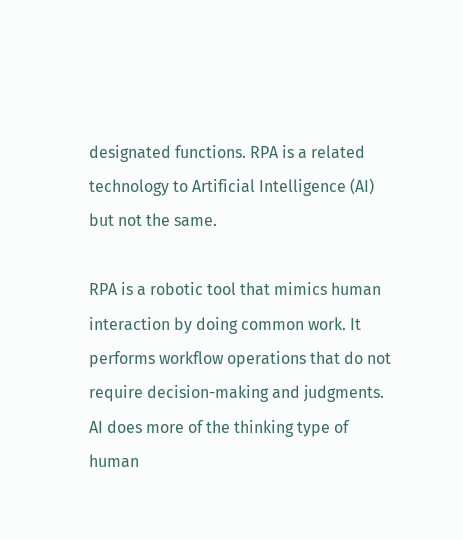designated functions. RPA is a related technology to Artificial Intelligence (AI) but not the same.

RPA is a robotic tool that mimics human interaction by doing common work. It performs workflow operations that do not require decision-making and judgments. AI does more of the thinking type of human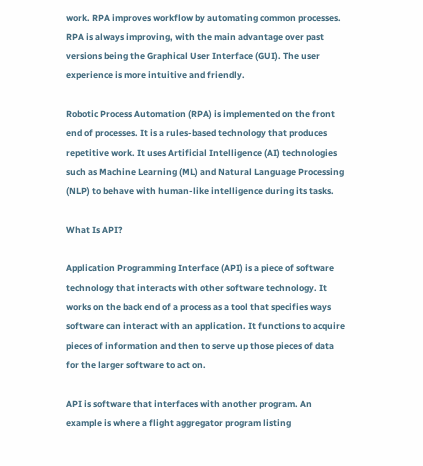work. RPA improves workflow by automating common processes. RPA is always improving, with the main advantage over past versions being the Graphical User Interface (GUI). The user experience is more intuitive and friendly.

Robotic Process Automation (RPA) is implemented on the front end of processes. It is a rules-based technology that produces repetitive work. It uses Artificial Intelligence (AI) technologies such as Machine Learning (ML) and Natural Language Processing (NLP) to behave with human-like intelligence during its tasks.

What Is API?

Application Programming Interface (API) is a piece of software technology that interacts with other software technology. It works on the back end of a process as a tool that specifies ways software can interact with an application. It functions to acquire pieces of information and then to serve up those pieces of data for the larger software to act on.

API is software that interfaces with another program. An example is where a flight aggregator program listing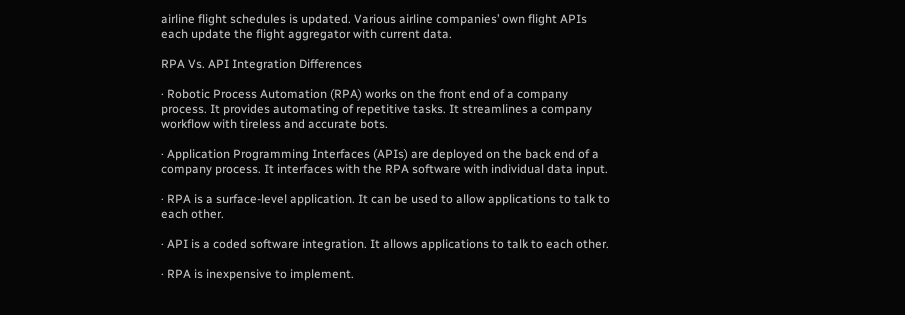airline flight schedules is updated. Various airline companies’ own flight APIs each update the flight aggregator with current data.

RPA Vs. API Integration Differences

· Robotic Process Automation (RPA) works on the front end of a company process. It provides automating of repetitive tasks. It streamlines a company workflow with tireless and accurate bots.

· Application Programming Interfaces (APIs) are deployed on the back end of a company process. It interfaces with the RPA software with individual data input.

· RPA is a surface-level application. It can be used to allow applications to talk to each other.

· API is a coded software integration. It allows applications to talk to each other.

· RPA is inexpensive to implement.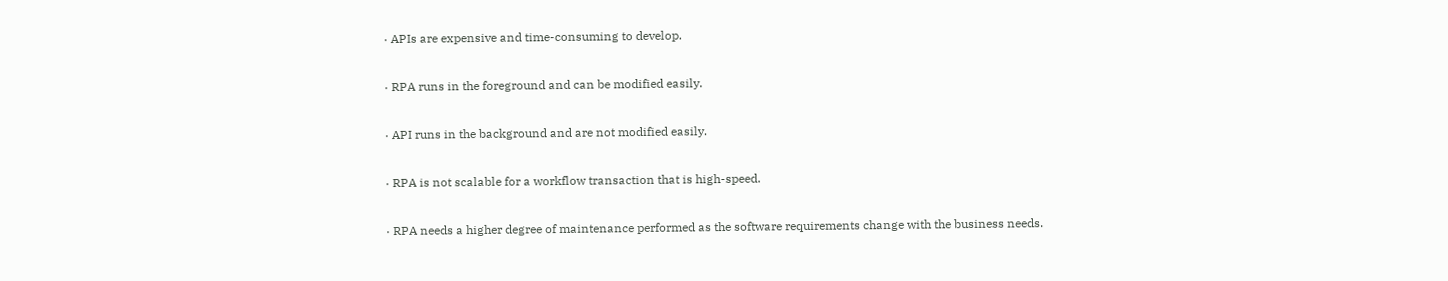· APIs are expensive and time-consuming to develop.

· RPA runs in the foreground and can be modified easily.

· API runs in the background and are not modified easily.

· RPA is not scalable for a workflow transaction that is high-speed.

· RPA needs a higher degree of maintenance performed as the software requirements change with the business needs.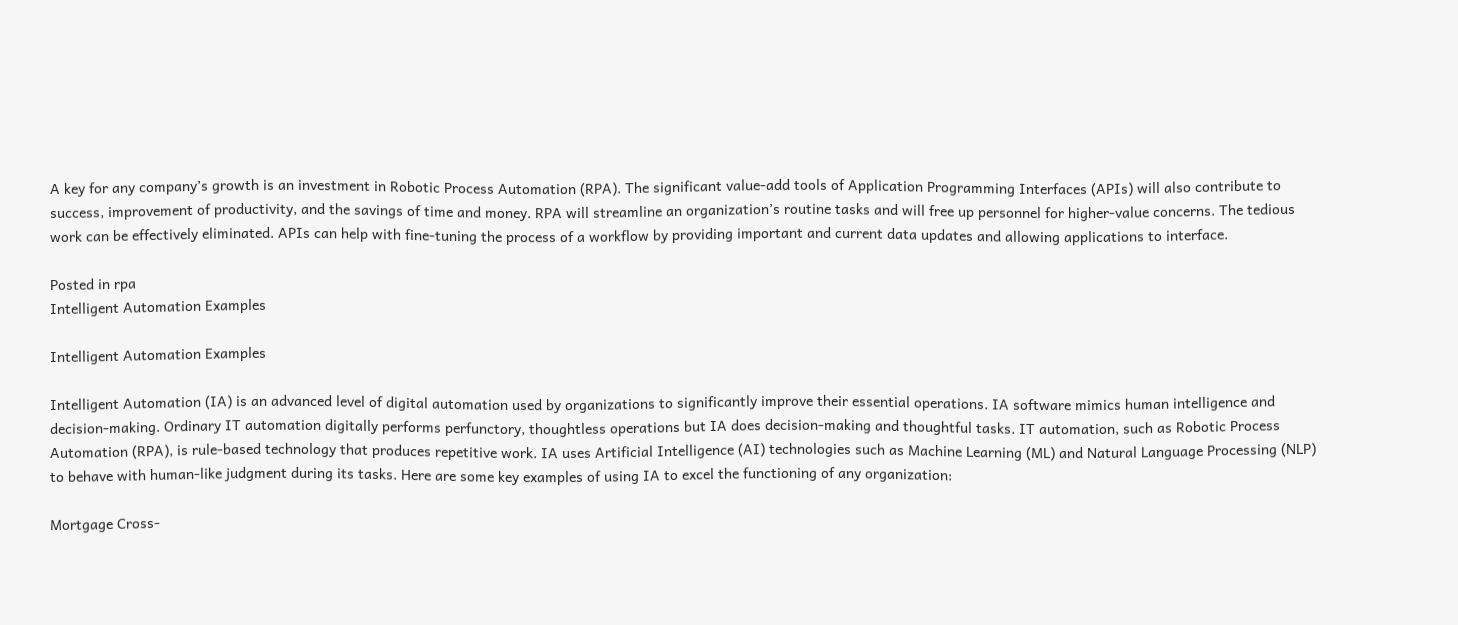A key for any company’s growth is an investment in Robotic Process Automation (RPA). The significant value-add tools of Application Programming Interfaces (APIs) will also contribute to success, improvement of productivity, and the savings of time and money. RPA will streamline an organization’s routine tasks and will free up personnel for higher-value concerns. The tedious work can be effectively eliminated. APIs can help with fine-tuning the process of a workflow by providing important and current data updates and allowing applications to interface.

Posted in rpa
Intelligent Automation Examples

Intelligent Automation Examples

Intelligent Automation (IA) is an advanced level of digital automation used by organizations to significantly improve their essential operations. IA software mimics human intelligence and decision-making. Ordinary IT automation digitally performs perfunctory, thoughtless operations but IA does decision-making and thoughtful tasks. IT automation, such as Robotic Process Automation (RPA), is rule-based technology that produces repetitive work. IA uses Artificial Intelligence (AI) technologies such as Machine Learning (ML) and Natural Language Processing (NLP) to behave with human-like judgment during its tasks. Here are some key examples of using IA to excel the functioning of any organization:

Mortgage Cross-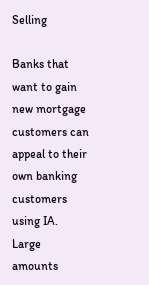Selling

Banks that want to gain new mortgage customers can appeal to their own banking customers using IA. Large amounts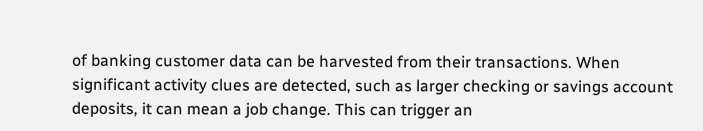of banking customer data can be harvested from their transactions. When significant activity clues are detected, such as larger checking or savings account deposits, it can mean a job change. This can trigger an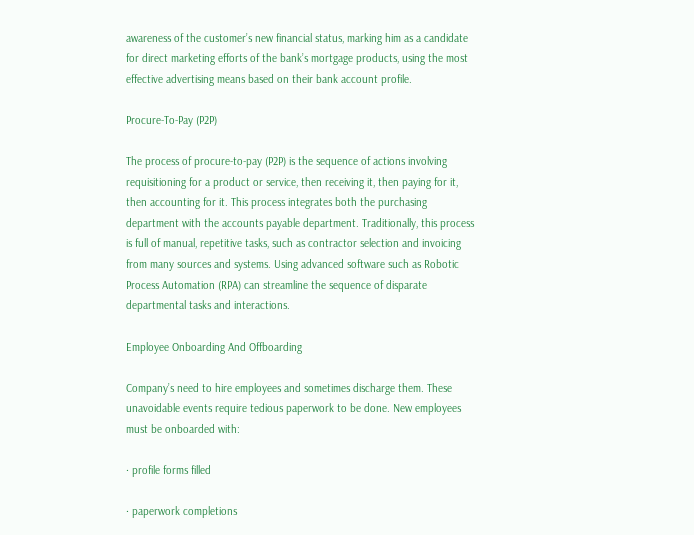awareness of the customer’s new financial status, marking him as a candidate for direct marketing efforts of the bank’s mortgage products, using the most effective advertising means based on their bank account profile.

Procure-To-Pay (P2P)

The process of procure-to-pay (P2P) is the sequence of actions involving requisitioning for a product or service, then receiving it, then paying for it, then accounting for it. This process integrates both the purchasing department with the accounts payable department. Traditionally, this process is full of manual, repetitive tasks, such as contractor selection and invoicing from many sources and systems. Using advanced software such as Robotic Process Automation (RPA) can streamline the sequence of disparate departmental tasks and interactions.

Employee Onboarding And Offboarding

Company’s need to hire employees and sometimes discharge them. These unavoidable events require tedious paperwork to be done. New employees must be onboarded with:

· profile forms filled

· paperwork completions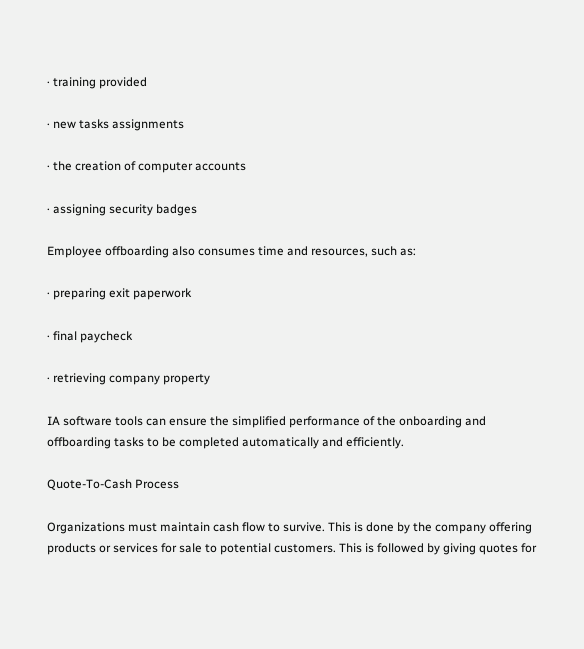· training provided

· new tasks assignments

· the creation of computer accounts

· assigning security badges

Employee offboarding also consumes time and resources, such as:

· preparing exit paperwork

· final paycheck

· retrieving company property

IA software tools can ensure the simplified performance of the onboarding and offboarding tasks to be completed automatically and efficiently.

Quote-To-Cash Process

Organizations must maintain cash flow to survive. This is done by the company offering products or services for sale to potential customers. This is followed by giving quotes for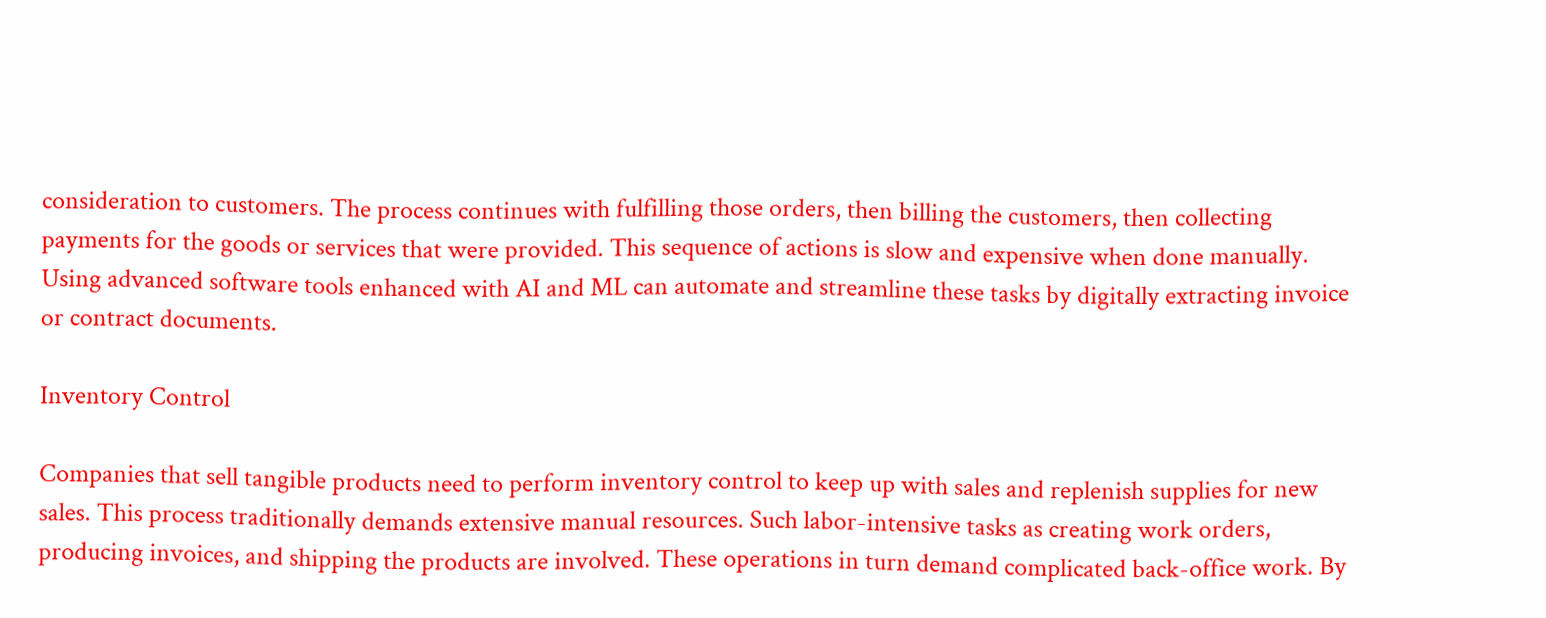consideration to customers. The process continues with fulfilling those orders, then billing the customers, then collecting payments for the goods or services that were provided. This sequence of actions is slow and expensive when done manually. Using advanced software tools enhanced with AI and ML can automate and streamline these tasks by digitally extracting invoice or contract documents.

Inventory Control

Companies that sell tangible products need to perform inventory control to keep up with sales and replenish supplies for new sales. This process traditionally demands extensive manual resources. Such labor-intensive tasks as creating work orders, producing invoices, and shipping the products are involved. These operations in turn demand complicated back-office work. By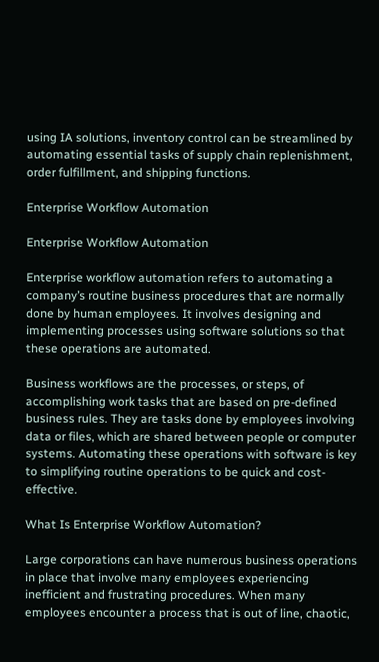using IA solutions, inventory control can be streamlined by automating essential tasks of supply chain replenishment, order fulfillment, and shipping functions.

Enterprise Workflow Automation

Enterprise Workflow Automation

Enterprise workflow automation refers to automating a company’s routine business procedures that are normally done by human employees. It involves designing and implementing processes using software solutions so that these operations are automated.

Business workflows are the processes, or steps, of accomplishing work tasks that are based on pre-defined business rules. They are tasks done by employees involving data or files, which are shared between people or computer systems. Automating these operations with software is key to simplifying routine operations to be quick and cost-effective.

What Is Enterprise Workflow Automation?

Large corporations can have numerous business operations in place that involve many employees experiencing inefficient and frustrating procedures. When many employees encounter a process that is out of line, chaotic,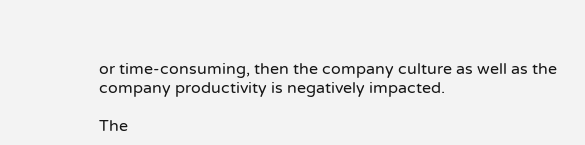or time-consuming, then the company culture as well as the company productivity is negatively impacted.

The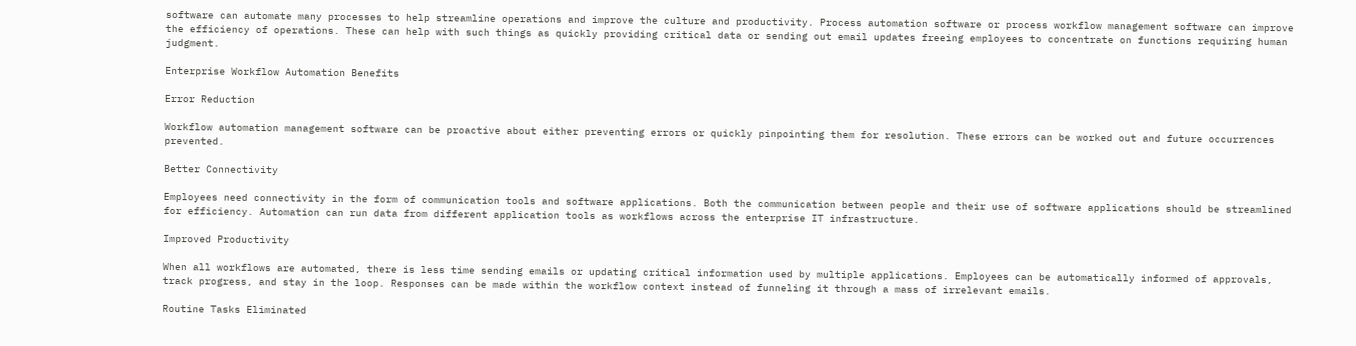software can automate many processes to help streamline operations and improve the culture and productivity. Process automation software or process workflow management software can improve the efficiency of operations. These can help with such things as quickly providing critical data or sending out email updates freeing employees to concentrate on functions requiring human judgment.

Enterprise Workflow Automation Benefits

Error Reduction

Workflow automation management software can be proactive about either preventing errors or quickly pinpointing them for resolution. These errors can be worked out and future occurrences prevented.

Better Connectivity

Employees need connectivity in the form of communication tools and software applications. Both the communication between people and their use of software applications should be streamlined for efficiency. Automation can run data from different application tools as workflows across the enterprise IT infrastructure.

Improved Productivity

When all workflows are automated, there is less time sending emails or updating critical information used by multiple applications. Employees can be automatically informed of approvals, track progress, and stay in the loop. Responses can be made within the workflow context instead of funneling it through a mass of irrelevant emails.

Routine Tasks Eliminated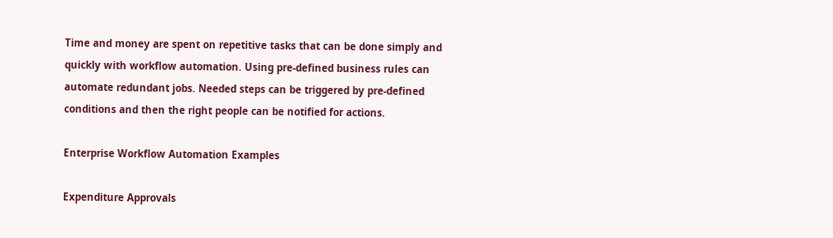Time and money are spent on repetitive tasks that can be done simply and quickly with workflow automation. Using pre-defined business rules can automate redundant jobs. Needed steps can be triggered by pre-defined conditions and then the right people can be notified for actions.

Enterprise Workflow Automation Examples

Expenditure Approvals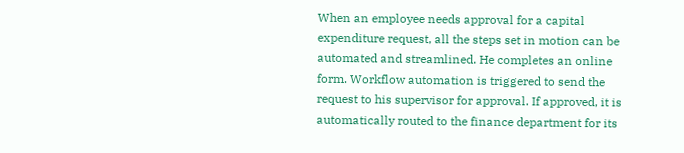When an employee needs approval for a capital expenditure request, all the steps set in motion can be automated and streamlined. He completes an online form. Workflow automation is triggered to send the request to his supervisor for approval. If approved, it is automatically routed to the finance department for its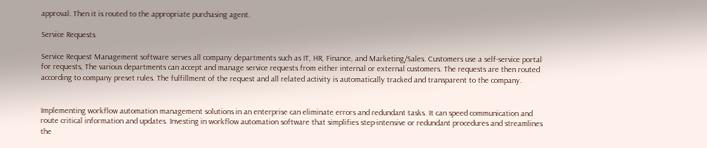approval. Then it is routed to the appropriate purchasing agent.

Service Requests

Service Request Management software serves all company departments such as IT, HR, Finance, and Marketing/Sales. Customers use a self-service portal for requests, The various departments can accept and manage service requests from either internal or external customers. The requests are then routed according to company preset rules. The fulfillment of the request and all related activity is automatically tracked and transparent to the company.


Implementing workflow automation management solutions in an enterprise can eliminate errors and redundant tasks. It can speed communication and route critical information and updates. Investing in workflow automation software that simplifies step-intensive or redundant procedures and streamlines the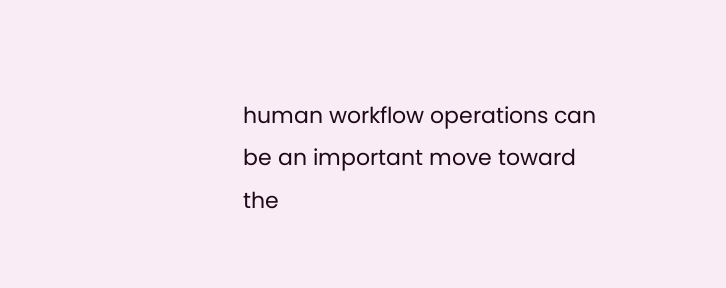human workflow operations can be an important move toward the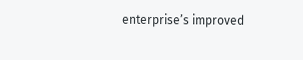enterprise’s improved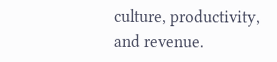culture, productivity, and revenue.